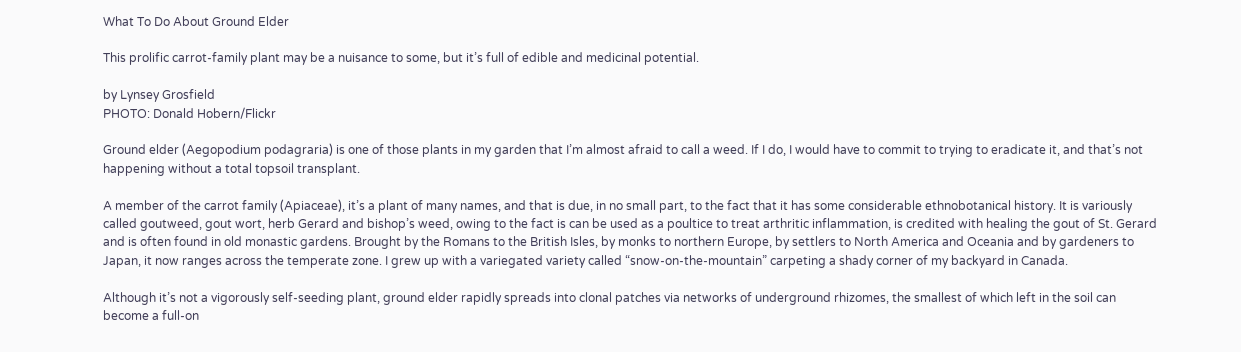What To Do About Ground Elder

This prolific carrot-family plant may be a nuisance to some, but it’s full of edible and medicinal potential.

by Lynsey Grosfield
PHOTO: Donald Hobern/Flickr

Ground elder (Aegopodium podagraria) is one of those plants in my garden that I’m almost afraid to call a weed. If I do, I would have to commit to trying to eradicate it, and that’s not happening without a total topsoil transplant.

A member of the carrot family (Apiaceae), it’s a plant of many names, and that is due, in no small part, to the fact that it has some considerable ethnobotanical history. It is variously called goutweed, gout wort, herb Gerard and bishop’s weed, owing to the fact is can be used as a poultice to treat arthritic inflammation, is credited with healing the gout of St. Gerard and is often found in old monastic gardens. Brought by the Romans to the British Isles, by monks to northern Europe, by settlers to North America and Oceania and by gardeners to Japan, it now ranges across the temperate zone. I grew up with a variegated variety called “snow-on-the-mountain” carpeting a shady corner of my backyard in Canada.

Although it’s not a vigorously self-seeding plant, ground elder rapidly spreads into clonal patches via networks of underground rhizomes, the smallest of which left in the soil can become a full-on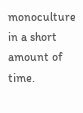monoculture in a short amount of time.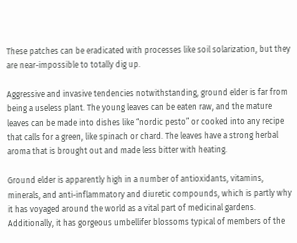These patches can be eradicated with processes like soil solarization, but they are near-impossible to totally dig up.

Aggressive and invasive tendencies notwithstanding, ground elder is far from being a useless plant. The young leaves can be eaten raw, and the mature leaves can be made into dishes like “nordic pesto” or cooked into any recipe that calls for a green, like spinach or chard. The leaves have a strong herbal aroma that is brought out and made less bitter with heating.

Ground elder is apparently high in a number of antioxidants, vitamins, minerals, and anti-inflammatory and diuretic compounds, which is partly why it has voyaged around the world as a vital part of medicinal gardens. Additionally, it has gorgeous umbellifer blossoms typical of members of the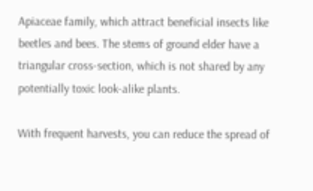Apiaceae family, which attract beneficial insects like beetles and bees. The stems of ground elder have a triangular cross-section, which is not shared by any potentially toxic look-alike plants.

With frequent harvests, you can reduce the spread of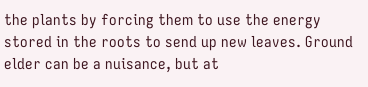the plants by forcing them to use the energy stored in the roots to send up new leaves. Ground elder can be a nuisance, but at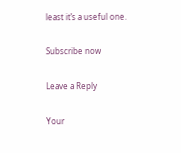least it’s a useful one.

Subscribe now

Leave a Reply

Your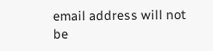email address will not be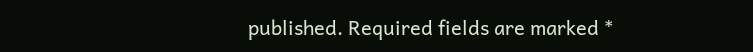published. Required fields are marked *